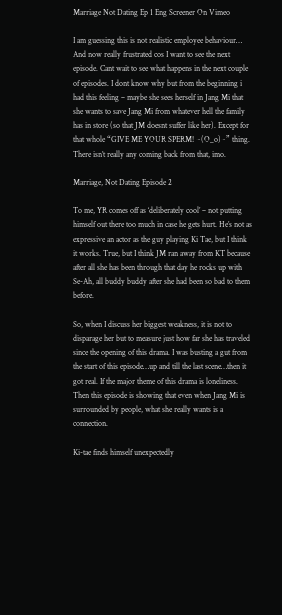Marriage Not Dating Ep 1 Eng Screener On Vimeo

I am guessing this is not realistic employee behaviour… And now really frustrated cos I want to see the next episode. Cant wait to see what happens in the next couple of episodes. I dont know why but from the beginning i had this feeling – maybe she sees herself in Jang Mi that she wants to save Jang Mi from whatever hell the family has in store (so that JM doesnt suffer like her). Except for that whole “GIVE ME YOUR SPERM! ~(O_o)~” thing. There isn’t really any coming back from that, imo.

Marriage, Not Dating Episode 2

To me, YR comes off as ‘deliberately cool’ – not putting himself out there too much in case he gets hurt. He’s not as expressive an actor as the guy playing Ki Tae, but I think it works. True, but I think JM ran away from KT because after all she has been through that day he rocks up with Se-Ah, all buddy buddy after she had been so bad to them before.

So, when I discuss her biggest weakness, it is not to disparage her but to measure just how far she has traveled since the opening of this drama. I was busting a gut from the start of this episode…up and till the last scene…then it got real. If the major theme of this drama is loneliness. Then this episode is showing that even when Jang Mi is surrounded by people, what she really wants is a connection.

Ki-tae finds himself unexpectedly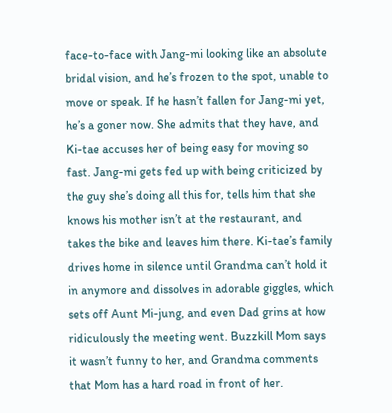face-to-face with Jang-mi looking like an absolute bridal vision, and he’s frozen to the spot, unable to move or speak. If he hasn’t fallen for Jang-mi yet, he’s a goner now. She admits that they have, and Ki-tae accuses her of being easy for moving so fast. Jang-mi gets fed up with being criticized by the guy she’s doing all this for, tells him that she knows his mother isn’t at the restaurant, and takes the bike and leaves him there. Ki-tae’s family drives home in silence until Grandma can’t hold it in anymore and dissolves in adorable giggles, which sets off Aunt Mi-jung, and even Dad grins at how ridiculously the meeting went. Buzzkill Mom says it wasn’t funny to her, and Grandma comments that Mom has a hard road in front of her.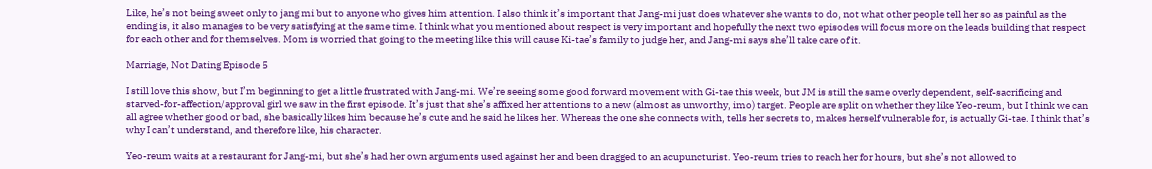Like, he’s not being sweet only to jang mi but to anyone who gives him attention. I also think it’s important that Jang-mi just does whatever she wants to do, not what other people tell her so as painful as the ending is, it also manages to be very satisfying at the same time. I think what you mentioned about respect is very important and hopefully the next two episodes will focus more on the leads building that respect for each other and for themselves. Mom is worried that going to the meeting like this will cause Ki-tae’s family to judge her, and Jang-mi says she’ll take care of it.

Marriage, Not Dating Episode 5

I still love this show, but I’m beginning to get a little frustrated with Jang-mi. We’re seeing some good forward movement with Gi-tae this week, but JM is still the same overly dependent, self-sacrificing and starved-for-affection/approval girl we saw in the first episode. It’s just that she’s affixed her attentions to a new (almost as unworthy, imo) target. People are split on whether they like Yeo-reum, but I think we can all agree whether good or bad, she basically likes him because he’s cute and he said he likes her. Whereas the one she connects with, tells her secrets to, makes herself vulnerable for, is actually Gi-tae. I think that’s why I can’t understand, and therefore like, his character.

Yeo-reum waits at a restaurant for Jang-mi, but she’s had her own arguments used against her and been dragged to an acupuncturist. Yeo-reum tries to reach her for hours, but she’s not allowed to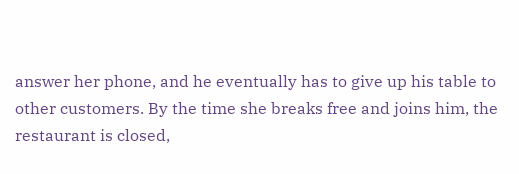answer her phone, and he eventually has to give up his table to other customers. By the time she breaks free and joins him, the restaurant is closed,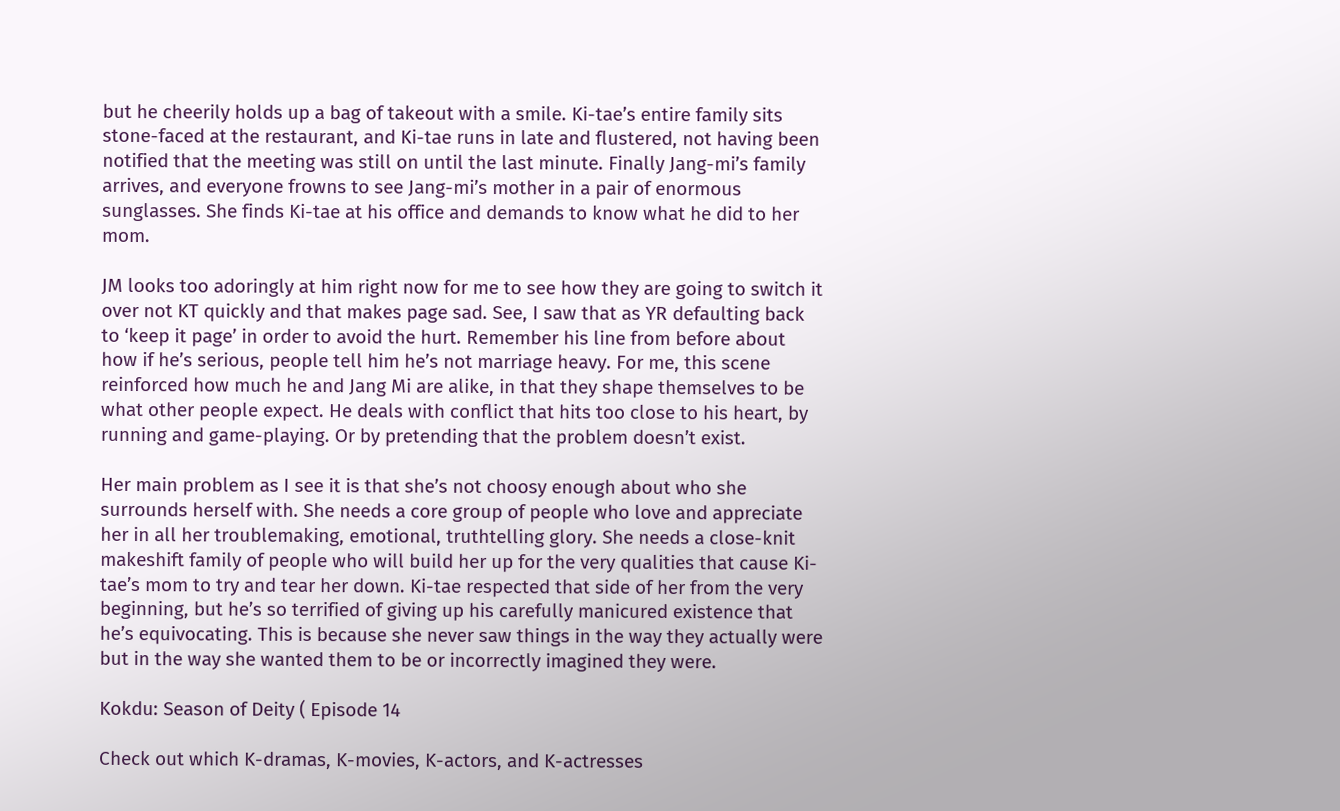but he cheerily holds up a bag of takeout with a smile. Ki-tae’s entire family sits stone-faced at the restaurant, and Ki-tae runs in late and flustered, not having been notified that the meeting was still on until the last minute. Finally Jang-mi’s family arrives, and everyone frowns to see Jang-mi’s mother in a pair of enormous sunglasses. She finds Ki-tae at his office and demands to know what he did to her mom.

JM looks too adoringly at him right now for me to see how they are going to switch it over not KT quickly and that makes page sad. See, I saw that as YR defaulting back to ‘keep it page’ in order to avoid the hurt. Remember his line from before about how if he’s serious, people tell him he’s not marriage heavy. For me, this scene reinforced how much he and Jang Mi are alike, in that they shape themselves to be what other people expect. He deals with conflict that hits too close to his heart, by running and game-playing. Or by pretending that the problem doesn’t exist.

Her main problem as I see it is that she’s not choosy enough about who she surrounds herself with. She needs a core group of people who love and appreciate her in all her troublemaking, emotional, truthtelling glory. She needs a close-knit makeshift family of people who will build her up for the very qualities that cause Ki-tae’s mom to try and tear her down. Ki-tae respected that side of her from the very beginning, but he’s so terrified of giving up his carefully manicured existence that he’s equivocating. This is because she never saw things in the way they actually were but in the way she wanted them to be or incorrectly imagined they were.

Kokdu: Season of Deity ( Episode 14

Check out which K-dramas, K-movies, K-actors, and K-actresses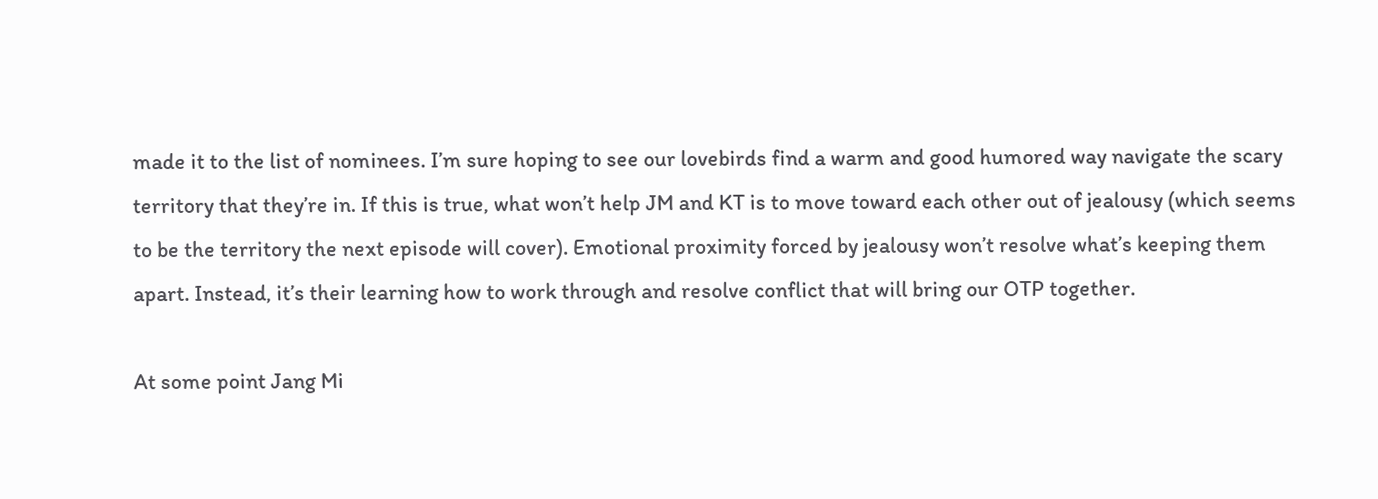made it to the list of nominees. I’m sure hoping to see our lovebirds find a warm and good humored way navigate the scary territory that they’re in. If this is true, what won’t help JM and KT is to move toward each other out of jealousy (which seems to be the territory the next episode will cover). Emotional proximity forced by jealousy won’t resolve what’s keeping them apart. Instead, it’s their learning how to work through and resolve conflict that will bring our OTP together.

At some point Jang Mi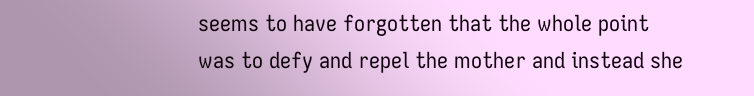seems to have forgotten that the whole point was to defy and repel the mother and instead she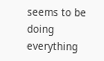seems to be doing everything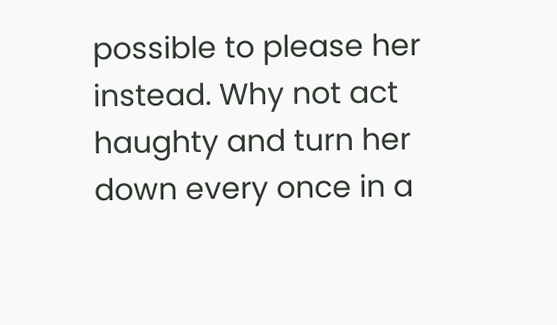possible to please her instead. Why not act haughty and turn her down every once in a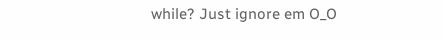while? Just ignore em O_O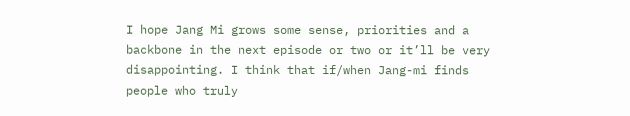I hope Jang Mi grows some sense, priorities and a backbone in the next episode or two or it’ll be very disappointing. I think that if/when Jang-mi finds people who truly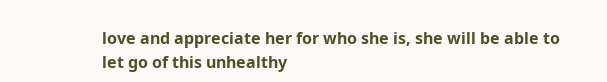love and appreciate her for who she is, she will be able to let go of this unhealthy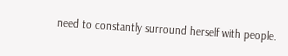need to constantly surround herself with people.